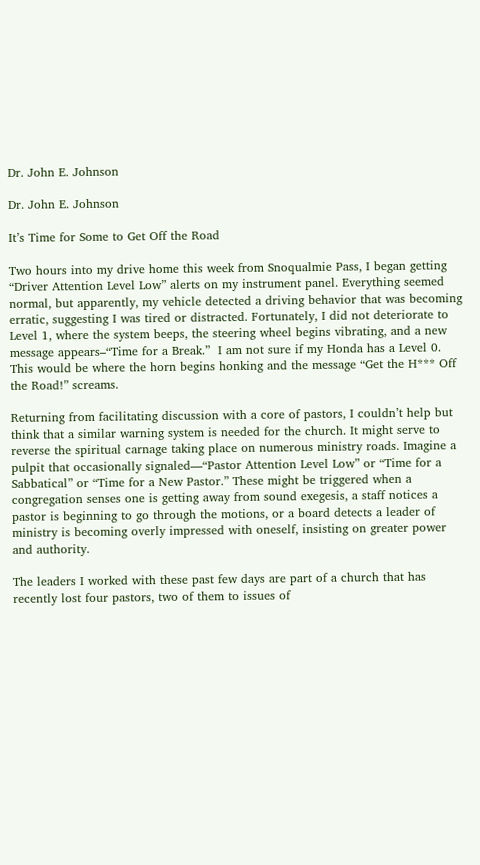Dr. John E. Johnson

Dr. John E. Johnson

It’s Time for Some to Get Off the Road

Two hours into my drive home this week from Snoqualmie Pass, I began getting “Driver Attention Level Low” alerts on my instrument panel. Everything seemed normal, but apparently, my vehicle detected a driving behavior that was becoming erratic, suggesting I was tired or distracted. Fortunately, I did not deteriorate to Level 1, where the system beeps, the steering wheel begins vibrating, and a new message appears–“Time for a Break.”  I am not sure if my Honda has a Level 0. This would be where the horn begins honking and the message “Get the H*** Off the Road!” screams.

Returning from facilitating discussion with a core of pastors, I couldn’t help but think that a similar warning system is needed for the church. It might serve to reverse the spiritual carnage taking place on numerous ministry roads. Imagine a pulpit that occasionally signaled—“Pastor Attention Level Low” or “Time for a Sabbatical” or “Time for a New Pastor.” These might be triggered when a congregation senses one is getting away from sound exegesis, a staff notices a pastor is beginning to go through the motions, or a board detects a leader of ministry is becoming overly impressed with oneself, insisting on greater power and authority.

The leaders I worked with these past few days are part of a church that has recently lost four pastors, two of them to issues of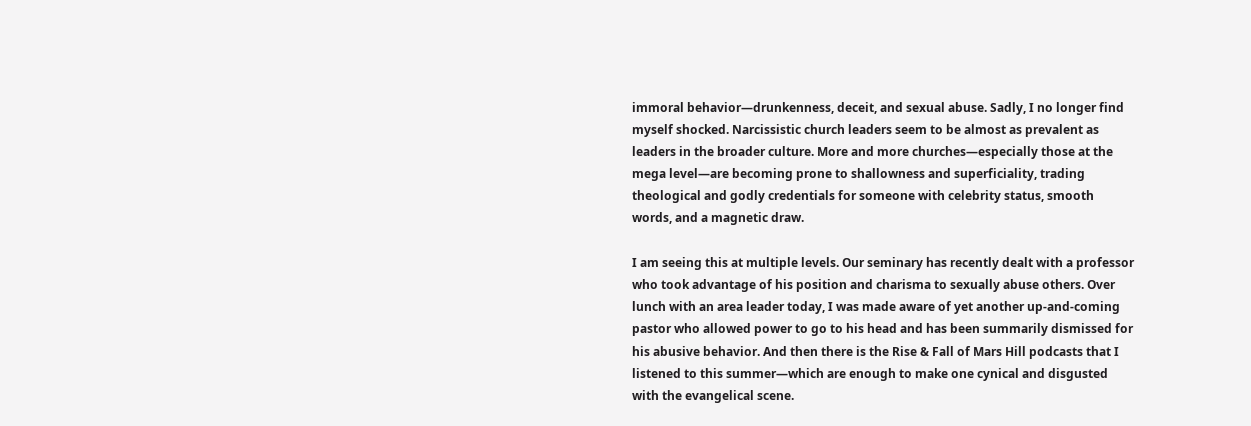immoral behavior—drunkenness, deceit, and sexual abuse. Sadly, I no longer find myself shocked. Narcissistic church leaders seem to be almost as prevalent as leaders in the broader culture. More and more churches—especially those at the mega level—are becoming prone to shallowness and superficiality, trading theological and godly credentials for someone with celebrity status, smooth words, and a magnetic draw.

I am seeing this at multiple levels. Our seminary has recently dealt with a professor who took advantage of his position and charisma to sexually abuse others. Over lunch with an area leader today, I was made aware of yet another up-and-coming pastor who allowed power to go to his head and has been summarily dismissed for his abusive behavior. And then there is the Rise & Fall of Mars Hill podcasts that I listened to this summer—which are enough to make one cynical and disgusted with the evangelical scene.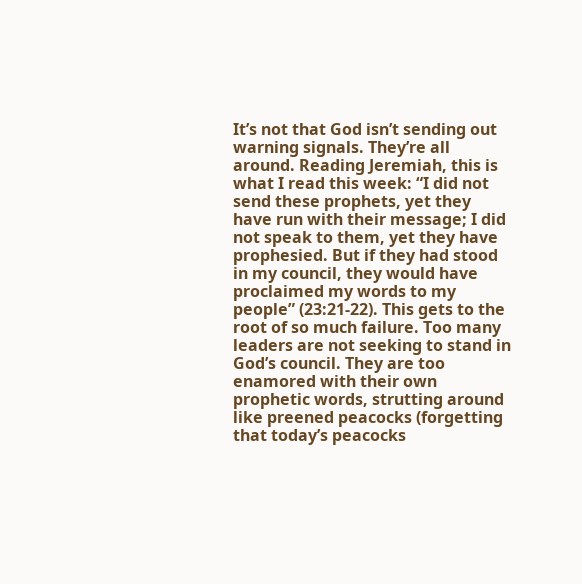It’s not that God isn’t sending out warning signals. They’re all around. Reading Jeremiah, this is what I read this week: “I did not send these prophets, yet they have run with their message; I did not speak to them, yet they have prophesied. But if they had stood in my council, they would have proclaimed my words to my people” (23:21-22). This gets to the root of so much failure. Too many leaders are not seeking to stand in God’s council. They are too enamored with their own prophetic words, strutting around like preened peacocks (forgetting that today’s peacocks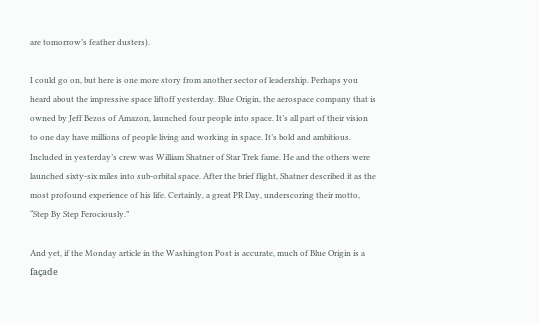are tomorrow’s feather dusters).

I could go on, but here is one more story from another sector of leadership. Perhaps you heard about the impressive space liftoff yesterday. Blue Origin, the aerospace company that is owned by Jeff Bezos of Amazon, launched four people into space. It’s all part of their vision to one day have millions of people living and working in space. It’s bold and ambitious. Included in yesterday’s crew was William Shatner of Star Trek fame. He and the others were launched sixty-six miles into sub-orbital space. After the brief flight, Shatner described it as the most profound experience of his life. Certainly, a great PR Day, underscoring their motto, “Step By Step Ferociously.”

And yet, if the Monday article in the Washington Post is accurate, much of Blue Origin is a façade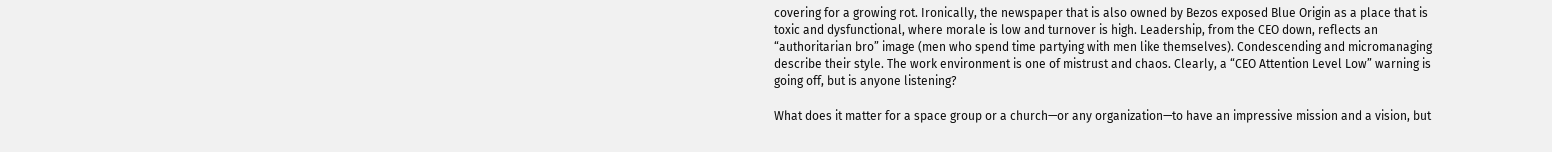covering for a growing rot. Ironically, the newspaper that is also owned by Bezos exposed Blue Origin as a place that is toxic and dysfunctional, where morale is low and turnover is high. Leadership, from the CEO down, reflects an “authoritarian bro” image (men who spend time partying with men like themselves). Condescending and micromanaging describe their style. The work environment is one of mistrust and chaos. Clearly, a “CEO Attention Level Low” warning is going off, but is anyone listening?

What does it matter for a space group or a church—or any organization—to have an impressive mission and a vision, but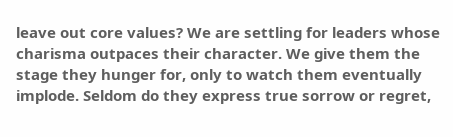leave out core values? We are settling for leaders whose charisma outpaces their character. We give them the stage they hunger for, only to watch them eventually implode. Seldom do they express true sorrow or regret,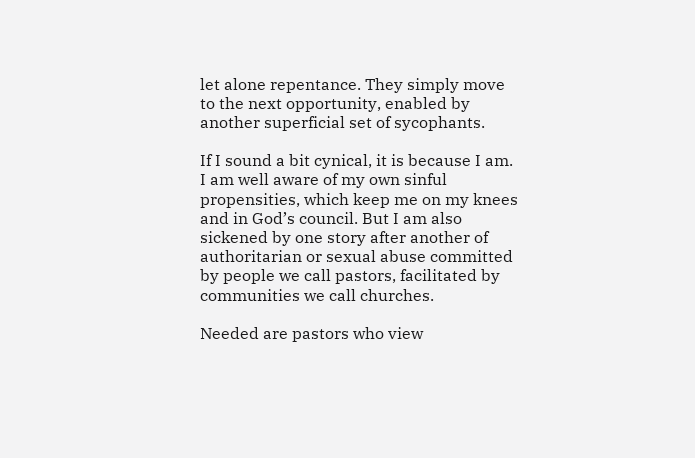let alone repentance. They simply move to the next opportunity, enabled by another superficial set of sycophants.

If I sound a bit cynical, it is because I am. I am well aware of my own sinful propensities, which keep me on my knees and in God’s council. But I am also sickened by one story after another of authoritarian or sexual abuse committed by people we call pastors, facilitated by communities we call churches.

Needed are pastors who view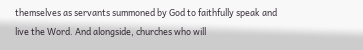themselves as servants summoned by God to faithfully speak and live the Word. And alongside, churches who will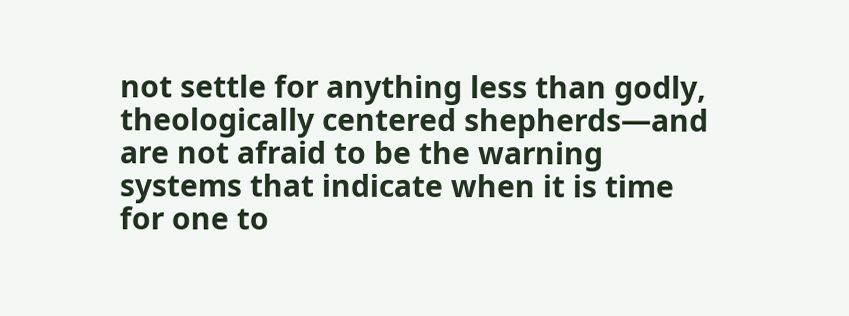not settle for anything less than godly, theologically centered shepherds—and are not afraid to be the warning systems that indicate when it is time for one to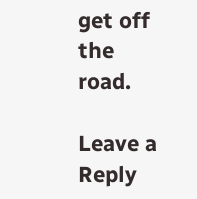get off the road.

Leave a Reply